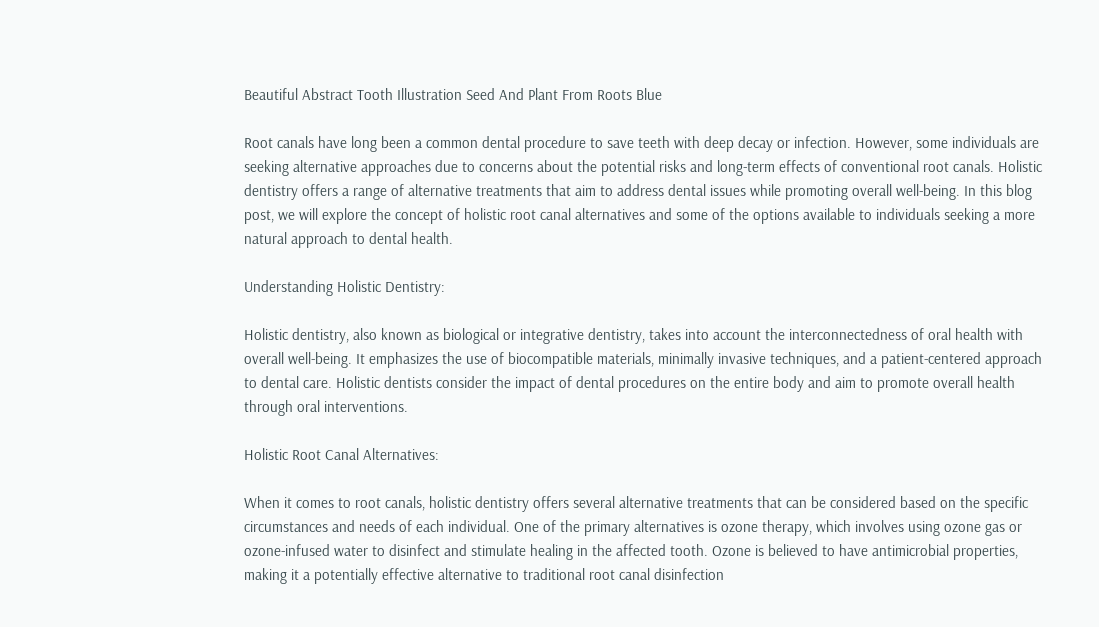Beautiful Abstract Tooth Illustration Seed And Plant From Roots Blue

Root canals have long been a common dental procedure to save teeth with deep decay or infection. However, some individuals are seeking alternative approaches due to concerns about the potential risks and long-term effects of conventional root canals. Holistic dentistry offers a range of alternative treatments that aim to address dental issues while promoting overall well-being. In this blog post, we will explore the concept of holistic root canal alternatives and some of the options available to individuals seeking a more natural approach to dental health.

Understanding Holistic Dentistry:

Holistic dentistry, also known as biological or integrative dentistry, takes into account the interconnectedness of oral health with overall well-being. It emphasizes the use of biocompatible materials, minimally invasive techniques, and a patient-centered approach to dental care. Holistic dentists consider the impact of dental procedures on the entire body and aim to promote overall health through oral interventions.

Holistic Root Canal Alternatives:

When it comes to root canals, holistic dentistry offers several alternative treatments that can be considered based on the specific circumstances and needs of each individual. One of the primary alternatives is ozone therapy, which involves using ozone gas or ozone-infused water to disinfect and stimulate healing in the affected tooth. Ozone is believed to have antimicrobial properties, making it a potentially effective alternative to traditional root canal disinfection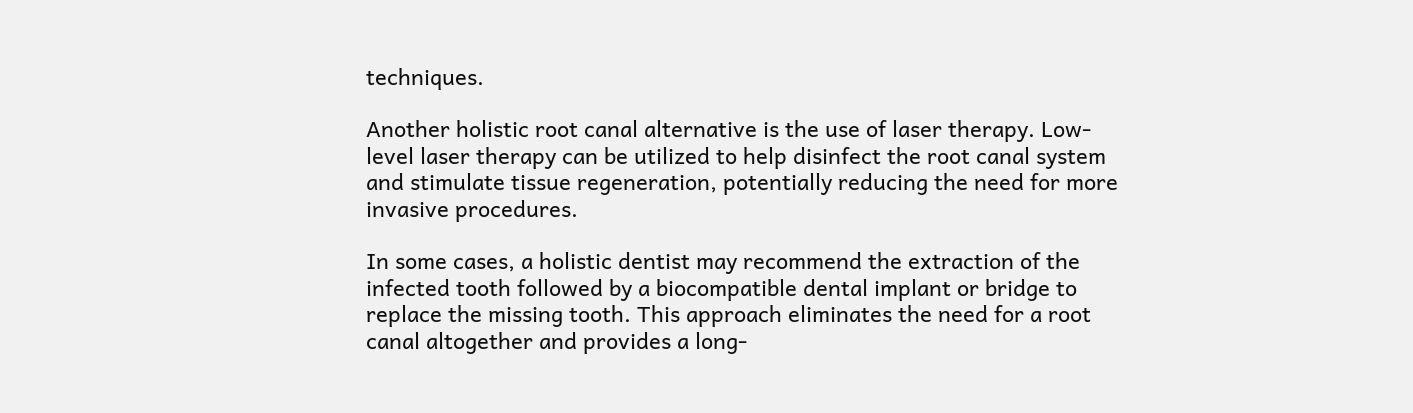techniques.

Another holistic root canal alternative is the use of laser therapy. Low-level laser therapy can be utilized to help disinfect the root canal system and stimulate tissue regeneration, potentially reducing the need for more invasive procedures.

In some cases, a holistic dentist may recommend the extraction of the infected tooth followed by a biocompatible dental implant or bridge to replace the missing tooth. This approach eliminates the need for a root canal altogether and provides a long-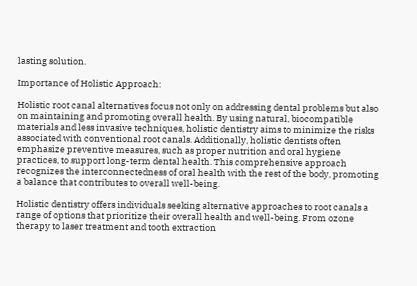lasting solution.

Importance of Holistic Approach:

Holistic root canal alternatives focus not only on addressing dental problems but also on maintaining and promoting overall health. By using natural, biocompatible materials and less invasive techniques, holistic dentistry aims to minimize the risks associated with conventional root canals. Additionally, holistic dentists often emphasize preventive measures, such as proper nutrition and oral hygiene practices, to support long-term dental health. This comprehensive approach recognizes the interconnectedness of oral health with the rest of the body, promoting a balance that contributes to overall well-being.

Holistic dentistry offers individuals seeking alternative approaches to root canals a range of options that prioritize their overall health and well-being. From ozone therapy to laser treatment and tooth extraction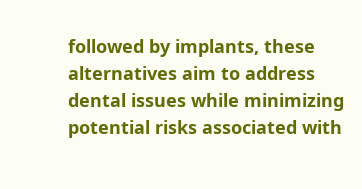followed by implants, these alternatives aim to address dental issues while minimizing potential risks associated with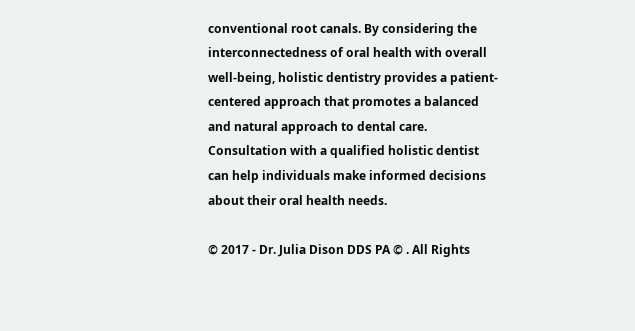conventional root canals. By considering the interconnectedness of oral health with overall well-being, holistic dentistry provides a patient-centered approach that promotes a balanced and natural approach to dental care. Consultation with a qualified holistic dentist can help individuals make informed decisions about their oral health needs.

© 2017 - Dr. Julia Dison DDS PA © . All Rights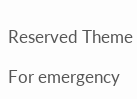Reserved Theme

For emergency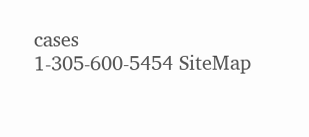cases        1-305-600-5454 SiteMap